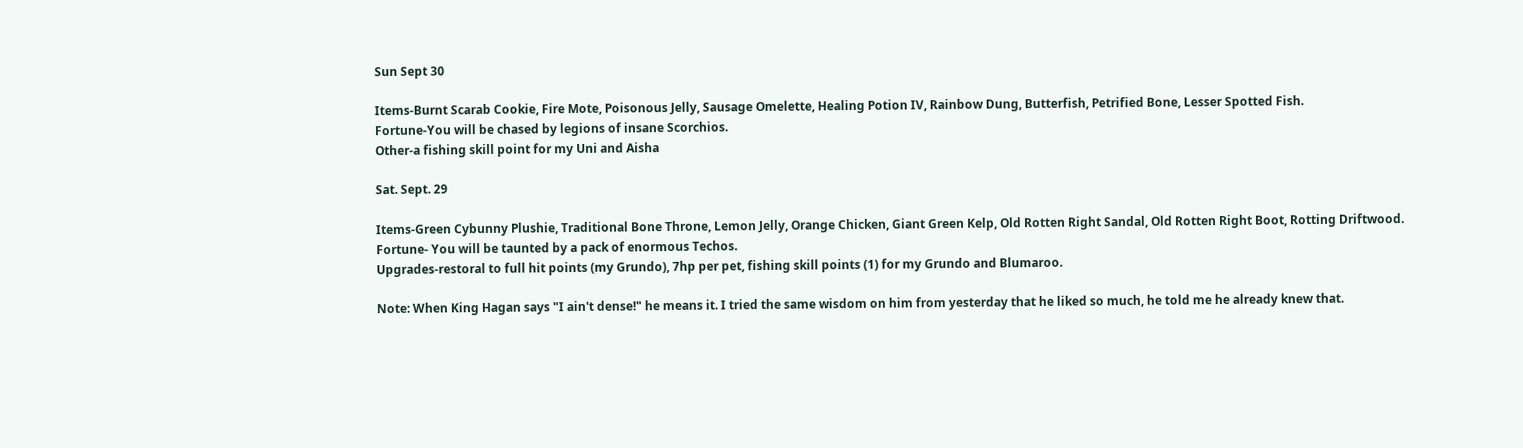Sun Sept 30

Items-Burnt Scarab Cookie, Fire Mote, Poisonous Jelly, Sausage Omelette, Healing Potion IV, Rainbow Dung, Butterfish, Petrified Bone, Lesser Spotted Fish.
Fortune-You will be chased by legions of insane Scorchios.
Other-a fishing skill point for my Uni and Aisha

Sat. Sept. 29

Items-Green Cybunny Plushie, Traditional Bone Throne, Lemon Jelly, Orange Chicken, Giant Green Kelp, Old Rotten Right Sandal, Old Rotten Right Boot, Rotting Driftwood.
Fortune- You will be taunted by a pack of enormous Techos.
Upgrades-restoral to full hit points (my Grundo), 7hp per pet, fishing skill points (1) for my Grundo and Blumaroo.

Note: When King Hagan says "I ain't dense!" he means it. I tried the same wisdom on him from yesterday that he liked so much, he told me he already knew that.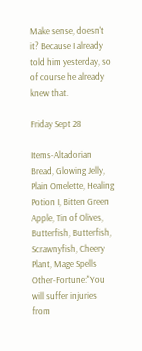Make sense, doesn't it? Because I already told him yesterday, so of course he already knew that.

Friday Sept 28

Items-Altadorian Bread, Glowing Jelly, Plain Omelette, Healing Potion I, Bitten Green Apple, Tin of Olives, Butterfish, Butterfish, Scrawnyfish, Cheery Plant, Mage Spells
Other-Fortune:"You will suffer injuries from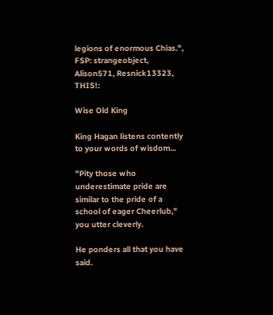legions of enormous Chias.", FSP: strangeobject, Alison571, Resnick13323, THIS!:

Wise Old King

King Hagan listens contently to your words of wisdom...

"Pity those who underestimate pride are similar to the pride of a school of eager Cheerlub," you utter cleverly.

He ponders all that you have said.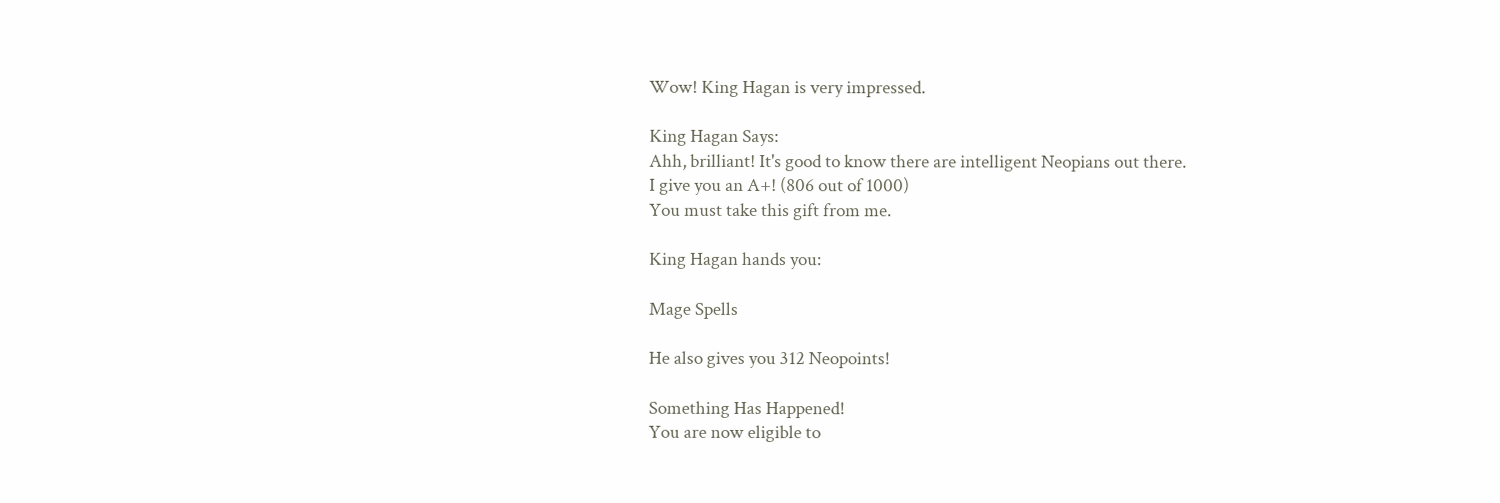Wow! King Hagan is very impressed.

King Hagan Says:
Ahh, brilliant! It's good to know there are intelligent Neopians out there.
I give you an A+! (806 out of 1000)
You must take this gift from me.

King Hagan hands you:

Mage Spells

He also gives you 312 Neopoints!

Something Has Happened!
You are now eligible to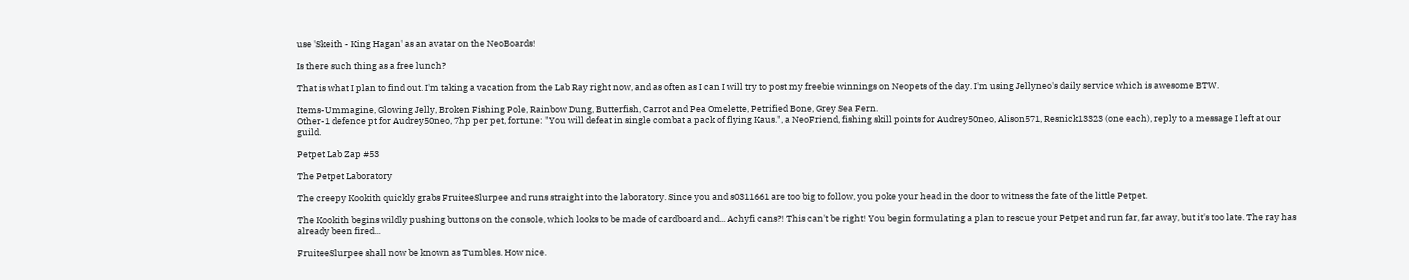use 'Skeith - King Hagan' as an avatar on the NeoBoards!

Is there such thing as a free lunch?

That is what I plan to find out. I'm taking a vacation from the Lab Ray right now, and as often as I can I will try to post my freebie winnings on Neopets of the day. I'm using Jellyneo's daily service which is awesome BTW.

Items-Ummagine, Glowing Jelly, Broken Fishing Pole, Rainbow Dung, Butterfish, Carrot and Pea Omelette, Petrified Bone, Grey Sea Fern.
Other-1 defence pt for Audrey50neo, 7hp per pet, fortune: "You will defeat in single combat a pack of flying Kaus.", a NeoFriend, fishing skill points for Audrey50neo, Alison571, Resnick13323 (one each), reply to a message I left at our guild.

Petpet Lab Zap #53

The Petpet Laboratory

The creepy Kookith quickly grabs FruiteeSlurpee and runs straight into the laboratory. Since you and s0311661 are too big to follow, you poke your head in the door to witness the fate of the little Petpet.

The Kookith begins wildly pushing buttons on the console, which looks to be made of cardboard and... Achyfi cans?! This can't be right! You begin formulating a plan to rescue your Petpet and run far, far away, but it's too late. The ray has already been fired...

FruiteeSlurpee shall now be known as Tumbles. How nice.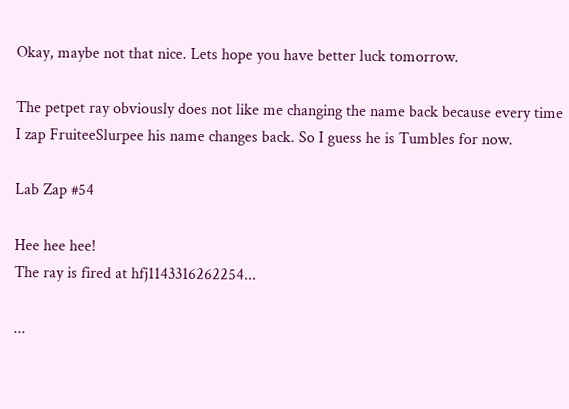Okay, maybe not that nice. Lets hope you have better luck tomorrow.

The petpet ray obviously does not like me changing the name back because every time I zap FruiteeSlurpee his name changes back. So I guess he is Tumbles for now.

Lab Zap #54

Hee hee hee!
The ray is fired at hfj1143316262254...

...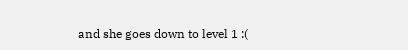and she goes down to level 1 :(